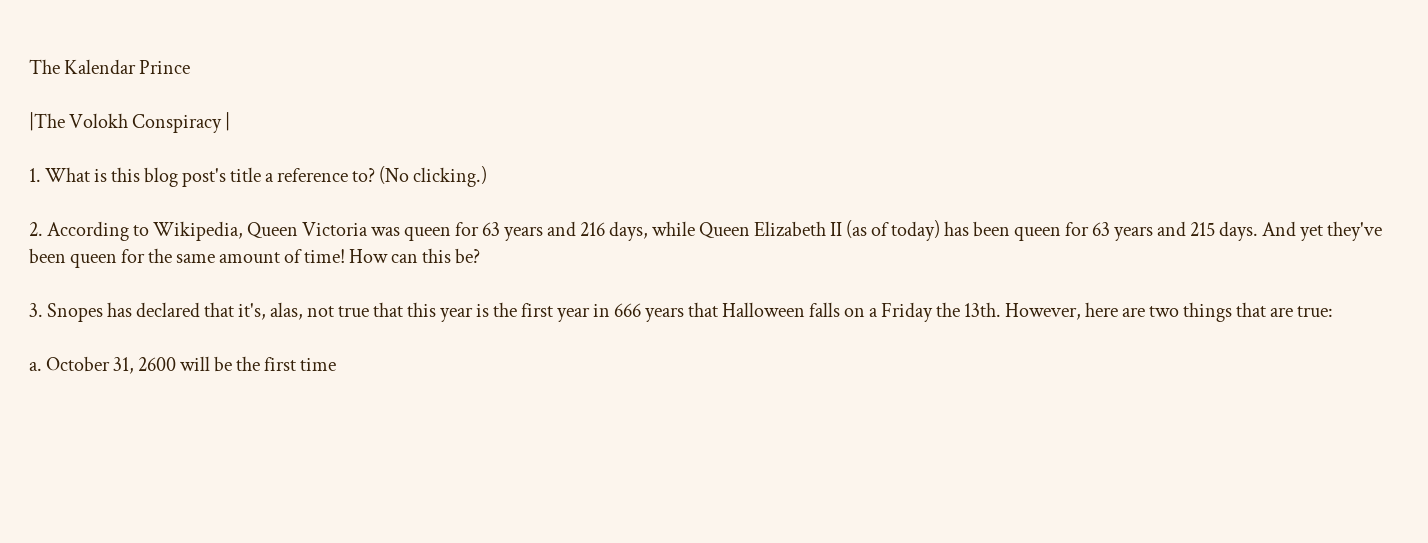The Kalendar Prince

|The Volokh Conspiracy |

1. What is this blog post's title a reference to? (No clicking.)

2. According to Wikipedia, Queen Victoria was queen for 63 years and 216 days, while Queen Elizabeth II (as of today) has been queen for 63 years and 215 days. And yet they've been queen for the same amount of time! How can this be?

3. Snopes has declared that it's, alas, not true that this year is the first year in 666 years that Halloween falls on a Friday the 13th. However, here are two things that are true:

a. October 31, 2600 will be the first time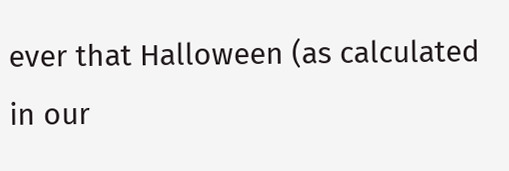ever that Halloween (as calculated in our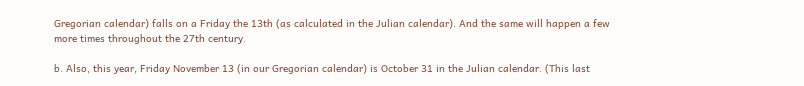Gregorian calendar) falls on a Friday the 13th (as calculated in the Julian calendar). And the same will happen a few more times throughout the 27th century.

b. Also, this year, Friday November 13 (in our Gregorian calendar) is October 31 in the Julian calendar. (This last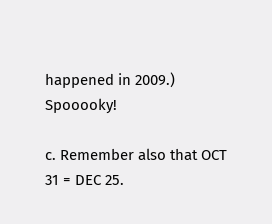happened in 2009.) Spooooky!

c. Remember also that OCT 31 = DEC 25.